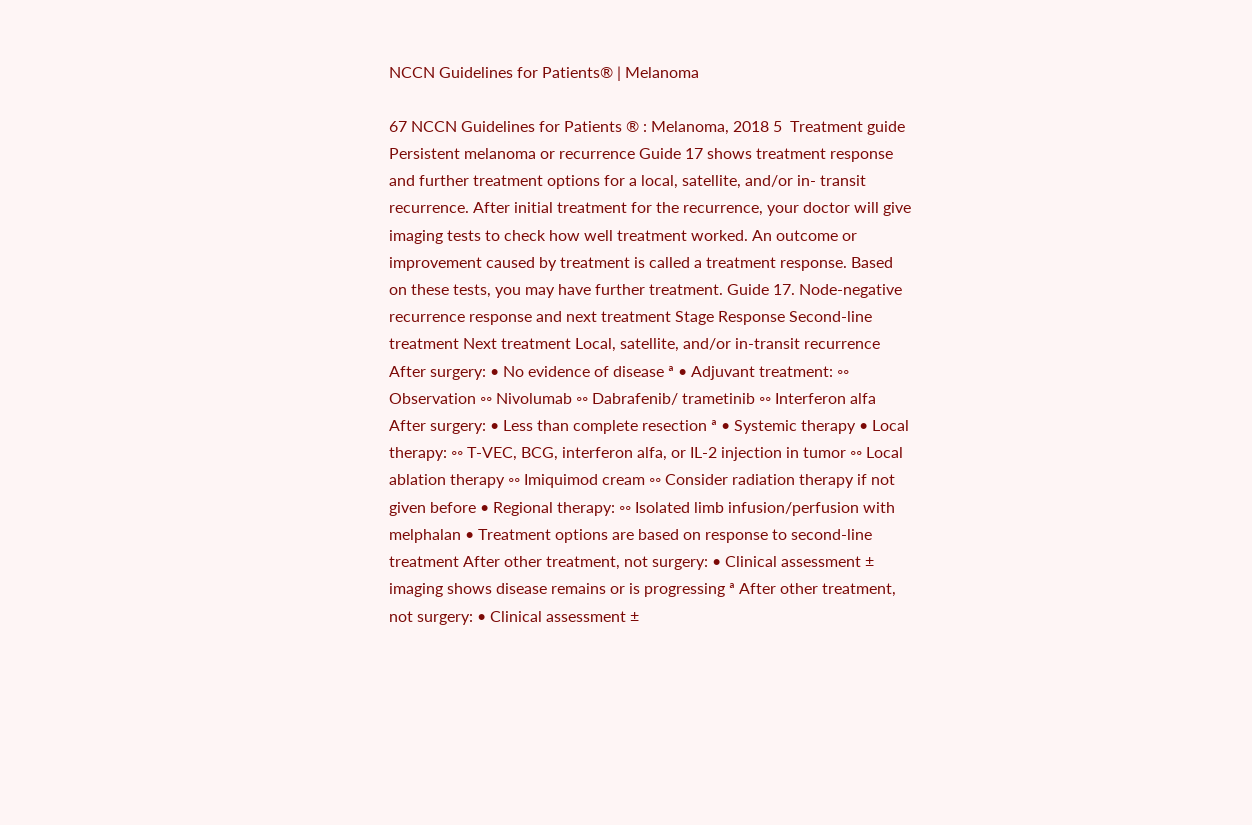NCCN Guidelines for Patients® | Melanoma

67 NCCN Guidelines for Patients ® : Melanoma, 2018 5  Treatment guide Persistent melanoma or recurrence Guide 17 shows treatment response and further treatment options for a local, satellite, and/or in- transit recurrence. After initial treatment for the recurrence, your doctor will give imaging tests to check how well treatment worked. An outcome or improvement caused by treatment is called a treatment response. Based on these tests, you may have further treatment. Guide 17. Node-negative recurrence response and next treatment Stage Response Second-line treatment Next treatment Local, satellite, and/or in-transit recurrence After surgery: • No evidence of disease ª • Adjuvant treatment: ◦◦ Observation ◦◦ Nivolumab ◦◦ Dabrafenib/ trametinib ◦◦ Interferon alfa After surgery: • Less than complete resection ª • Systemic therapy • Local therapy: ◦◦ T-VEC, BCG, interferon alfa, or IL-2 injection in tumor ◦◦ Local ablation therapy ◦◦ Imiquimod cream ◦◦ Consider radiation therapy if not given before • Regional therapy: ◦◦ Isolated limb infusion/perfusion with melphalan • Treatment options are based on response to second-line treatment After other treatment, not surgery: • Clinical assessment ± imaging shows disease remains or is progressing ª After other treatment, not surgery: • Clinical assessment ±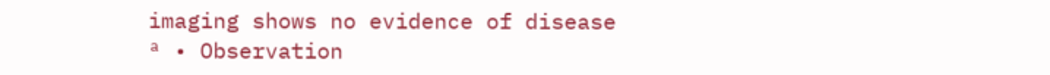imaging shows no evidence of disease ª • Observation